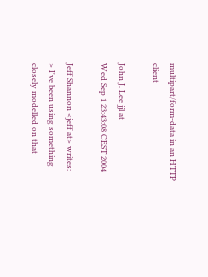multipart/form-data in an HTTP client

John J. Lee jjl at
Wed Sep 1 23:43:08 CEST 2004

Jeff Shannon <jeff at> writes:
> I've been using something closely modelled on that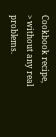Cookbook recipe,
> without any real problems.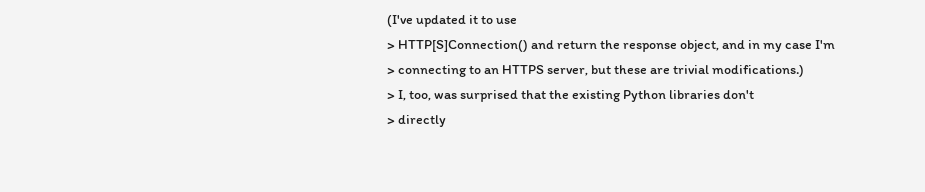(I've updated it to use
> HTTP[S]Connection() and return the response object, and in my case I'm
> connecting to an HTTPS server, but these are trivial modifications.)
> I, too, was surprised that the existing Python libraries don't
> directly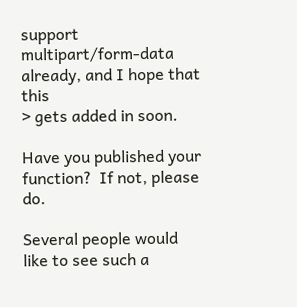support multipart/form-data already, and I hope that this
> gets added in soon.

Have you published your function?  If not, please do.

Several people would like to see such a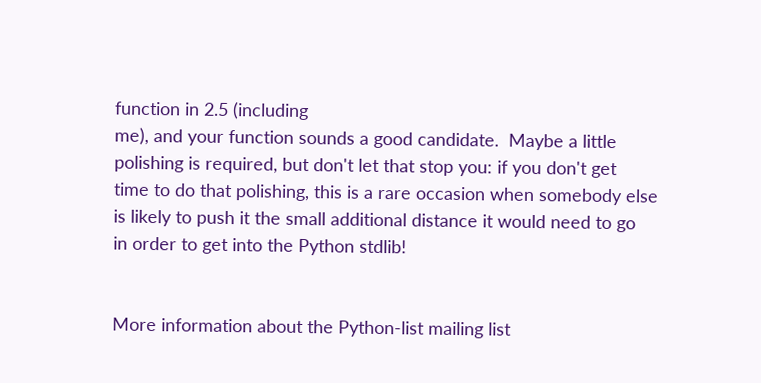function in 2.5 (including
me), and your function sounds a good candidate.  Maybe a little
polishing is required, but don't let that stop you: if you don't get
time to do that polishing, this is a rare occasion when somebody else
is likely to push it the small additional distance it would need to go
in order to get into the Python stdlib!


More information about the Python-list mailing list